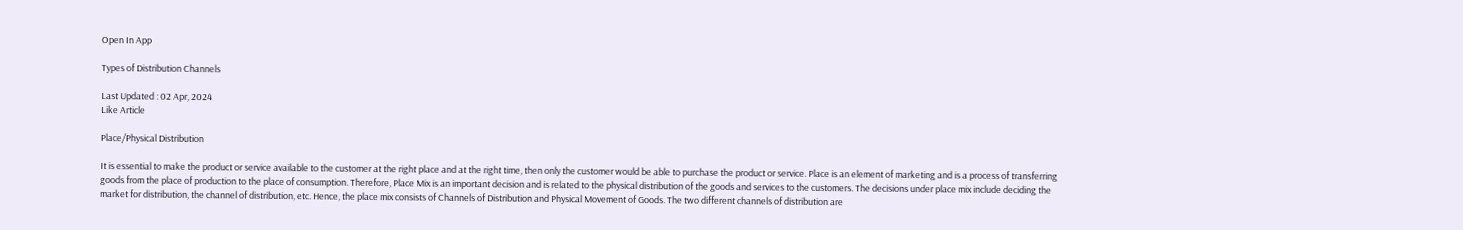Open In App

Types of Distribution Channels

Last Updated : 02 Apr, 2024
Like Article

Place/Physical Distribution

It is essential to make the product or service available to the customer at the right place and at the right time, then only the customer would be able to purchase the product or service. Place is an element of marketing and is a process of transferring goods from the place of production to the place of consumption. Therefore, Place Mix is an important decision and is related to the physical distribution of the goods and services to the customers. The decisions under place mix include deciding the market for distribution, the channel of distribution, etc. Hence, the place mix consists of Channels of Distribution and Physical Movement of Goods. The two different channels of distribution are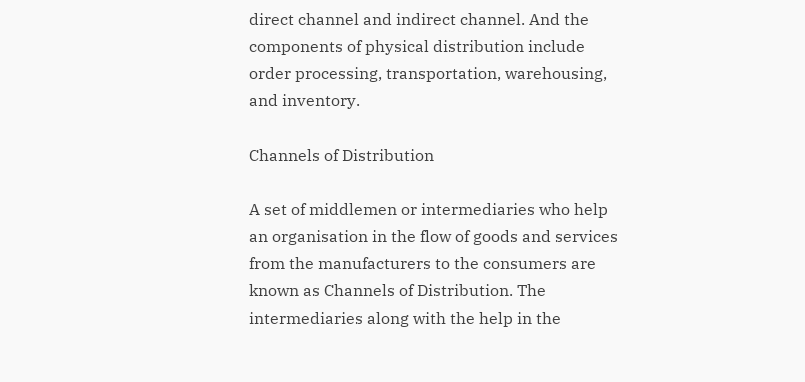direct channel and indirect channel. And the components of physical distribution include order processing, transportation, warehousing, and inventory.

Channels of Distribution

A set of middlemen or intermediaries who help an organisation in the flow of goods and services from the manufacturers to the consumers are known as Channels of Distribution. The intermediaries along with the help in the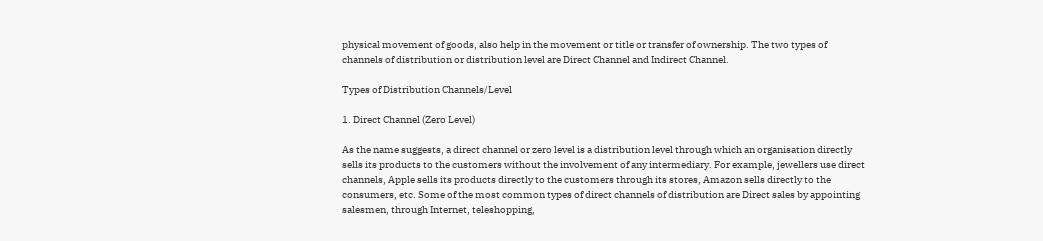physical movement of goods, also help in the movement or title or transfer of ownership. The two types of channels of distribution or distribution level are Direct Channel and Indirect Channel.

Types of Distribution Channels/Level

1. Direct Channel (Zero Level)

As the name suggests, a direct channel or zero level is a distribution level through which an organisation directly sells its products to the customers without the involvement of any intermediary. For example, jewellers use direct channels, Apple sells its products directly to the customers through its stores, Amazon sells directly to the consumers, etc. Some of the most common types of direct channels of distribution are Direct sales by appointing salesmen, through Internet, teleshopping,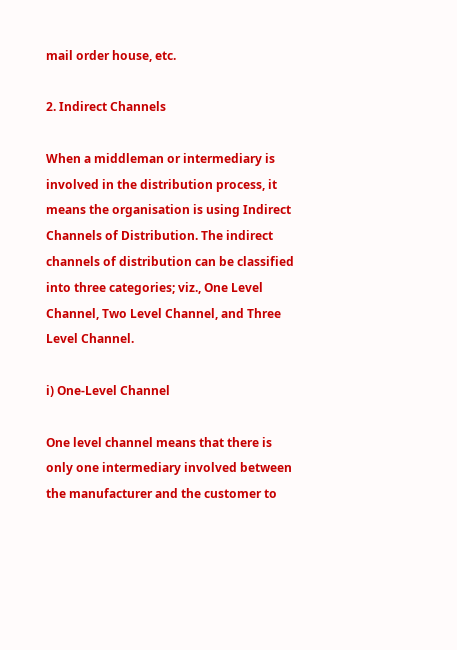mail order house, etc.

2. Indirect Channels

When a middleman or intermediary is involved in the distribution process, it means the organisation is using Indirect Channels of Distribution. The indirect channels of distribution can be classified into three categories; viz., One Level Channel, Two Level Channel, and Three Level Channel.

i) One-Level Channel

One level channel means that there is only one intermediary involved between the manufacturer and the customer to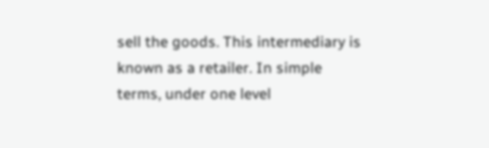sell the goods. This intermediary is known as a retailer. In simple terms, under one level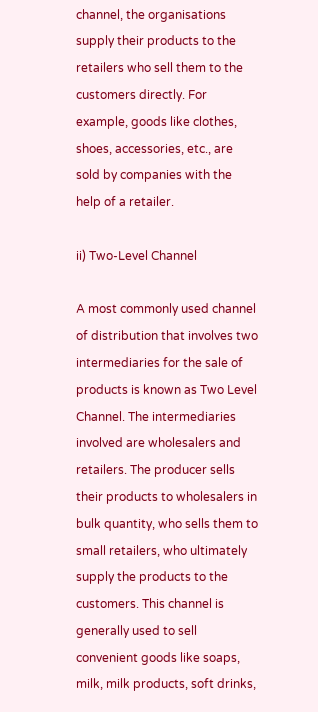channel, the organisations supply their products to the retailers who sell them to the customers directly. For example, goods like clothes, shoes, accessories, etc., are sold by companies with the help of a retailer.

ii) Two-Level Channel

A most commonly used channel of distribution that involves two intermediaries for the sale of products is known as Two Level Channel. The intermediaries involved are wholesalers and retailers. The producer sells their products to wholesalers in bulk quantity, who sells them to small retailers, who ultimately supply the products to the customers. This channel is generally used to sell convenient goods like soaps, milk, milk products, soft drinks,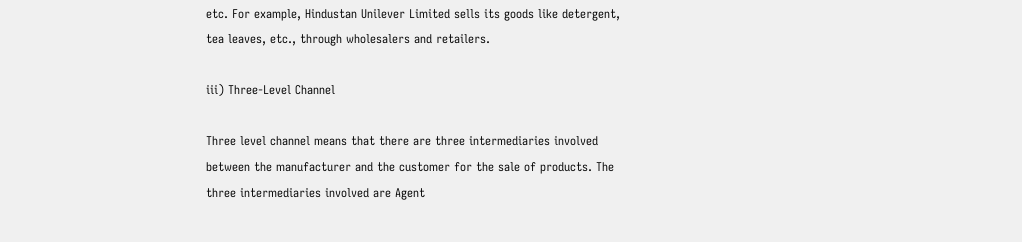etc. For example, Hindustan Unilever Limited sells its goods like detergent, tea leaves, etc., through wholesalers and retailers.

iii) Three-Level Channel

Three level channel means that there are three intermediaries involved between the manufacturer and the customer for the sale of products. The three intermediaries involved are Agent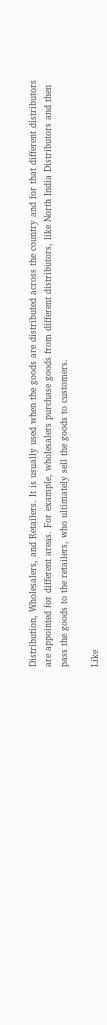Distribution, Wholesalers, and Retailers. It is usually used when the goods are distributed across the country and for that different distributors are appointed for different areas. For example, wholesalers purchase goods from different distributors, like North India Distributors and then pass the goods to the retailers, who ultimately sell the goods to customers.

Like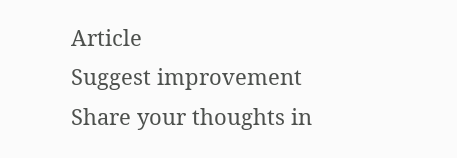Article
Suggest improvement
Share your thoughts in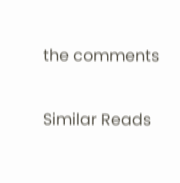the comments

Similar Reads